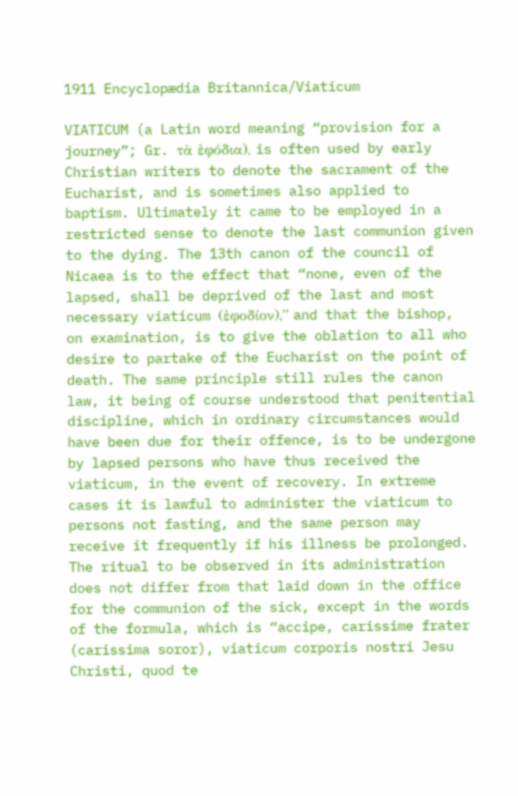1911 Encyclopædia Britannica/Viaticum

VIATICUM (a Latin word meaning “provision for a journey”; Gr. τὰ ἐφόδια), is often used by early Christian writers to denote the sacrament of the Eucharist, and is sometimes also applied to baptism. Ultimately it came to be employed in a restricted sense to denote the last communion given to the dying. The 13th canon of the council of Nicaea is to the effect that “none, even of the lapsed, shall be deprived of the last and most necessary viaticum (ἐφοδίον),” and that the bishop, on examination, is to give the oblation to all who desire to partake of the Eucharist on the point of death. The same principle still rules the canon law, it being of course understood that penitential discipline, which in ordinary circumstances would have been due for their offence, is to be undergone by lapsed persons who have thus received the viaticum, in the event of recovery. In extreme cases it is lawful to administer the viaticum to persons not fasting, and the same person may receive it frequently if his illness be prolonged. The ritual to be observed in its administration does not differ from that laid down in the office for the communion of the sick, except in the words of the formula, which is “accipe, carissime frater (carissima soror), viaticum corporis nostri Jesu Christi, quod te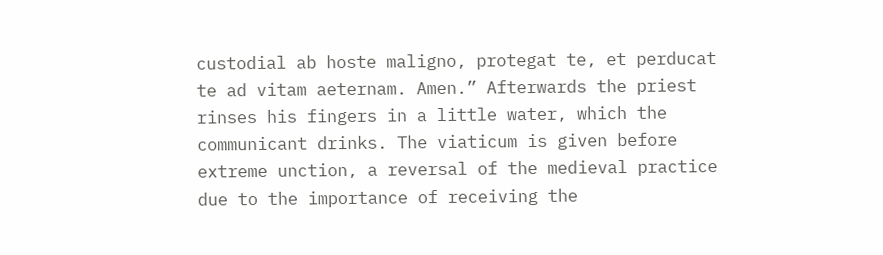custodial ab hoste maligno, protegat te, et perducat te ad vitam aeternam. Amen.” Afterwards the priest rinses his fingers in a little water, which the communicant drinks. The viaticum is given before extreme unction, a reversal of the medieval practice due to the importance of receiving the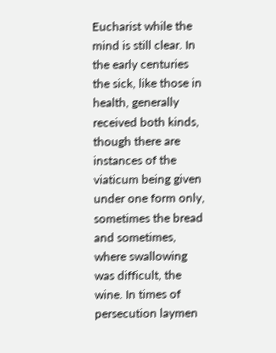Eucharist while the mind is still clear. In the early centuries the sick, like those in health, generally received both kinds, though there are instances of the viaticum being given under one form only, sometimes the bread and sometimes, where swallowing was difficult, the wine. In times of persecution laymen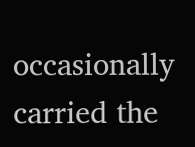occasionally carried the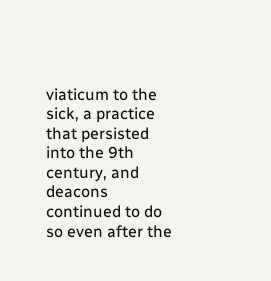viaticum to the sick, a practice that persisted into the 9th century, and deacons continued to do so even after the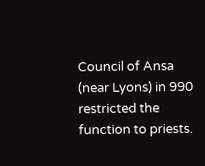Council of Ansa (near Lyons) in 990 restricted the function to priests.